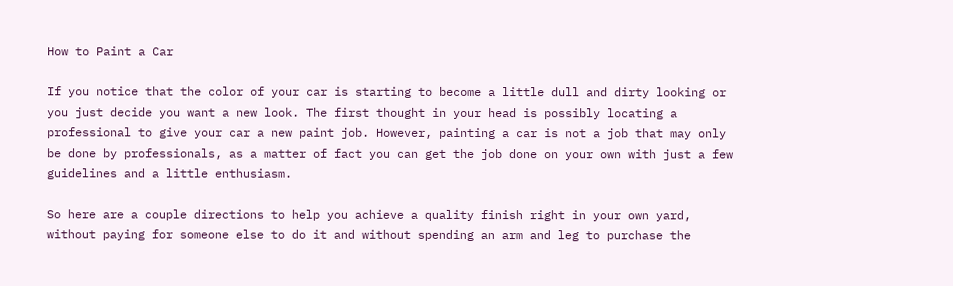How to Paint a Car

If you notice that the color of your car is starting to become a little dull and dirty looking or you just decide you want a new look. The first thought in your head is possibly locating a professional to give your car a new paint job. However, painting a car is not a job that may only be done by professionals, as a matter of fact you can get the job done on your own with just a few guidelines and a little enthusiasm.

So here are a couple directions to help you achieve a quality finish right in your own yard, without paying for someone else to do it and without spending an arm and leg to purchase the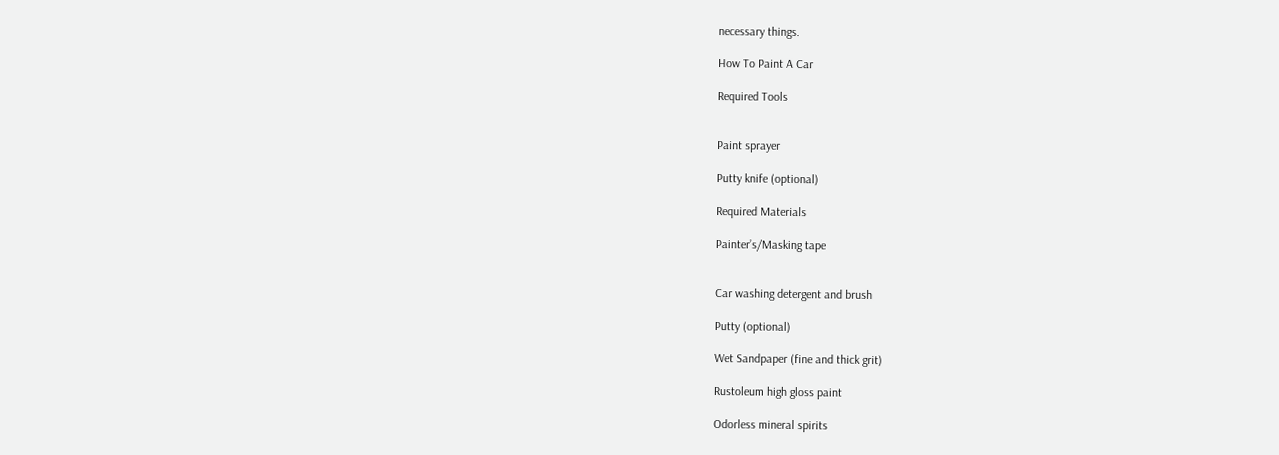necessary things.

How To Paint A Car

Required Tools


Paint sprayer

Putty knife (optional)

Required Materials

Painter’s/Masking tape


Car washing detergent and brush

Putty (optional)

Wet Sandpaper (fine and thick grit)

Rustoleum high gloss paint

Odorless mineral spirits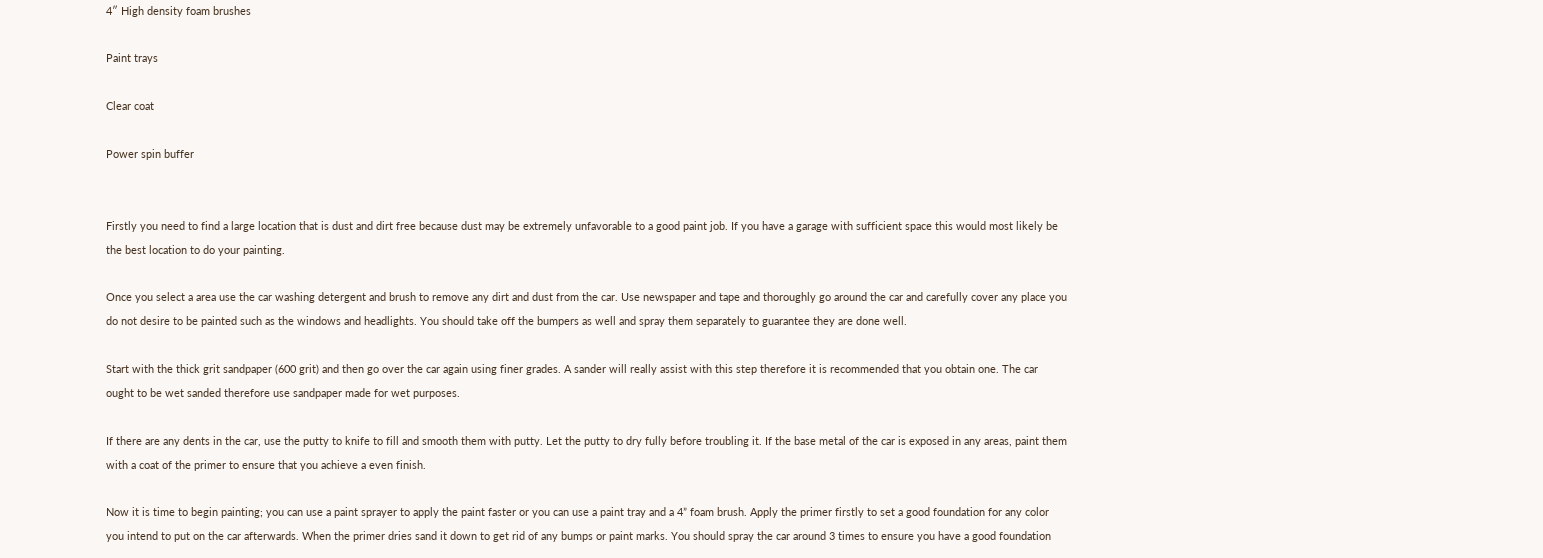4″ High density foam brushes

Paint trays

Clear coat

Power spin buffer


Firstly you need to find a large location that is dust and dirt free because dust may be extremely unfavorable to a good paint job. If you have a garage with sufficient space this would most likely be the best location to do your painting.

Once you select a area use the car washing detergent and brush to remove any dirt and dust from the car. Use newspaper and tape and thoroughly go around the car and carefully cover any place you do not desire to be painted such as the windows and headlights. You should take off the bumpers as well and spray them separately to guarantee they are done well.

Start with the thick grit sandpaper (600 grit) and then go over the car again using finer grades. A sander will really assist with this step therefore it is recommended that you obtain one. The car ought to be wet sanded therefore use sandpaper made for wet purposes.

If there are any dents in the car, use the putty to knife to fill and smooth them with putty. Let the putty to dry fully before troubling it. If the base metal of the car is exposed in any areas, paint them with a coat of the primer to ensure that you achieve a even finish.

Now it is time to begin painting; you can use a paint sprayer to apply the paint faster or you can use a paint tray and a 4” foam brush. Apply the primer firstly to set a good foundation for any color you intend to put on the car afterwards. When the primer dries sand it down to get rid of any bumps or paint marks. You should spray the car around 3 times to ensure you have a good foundation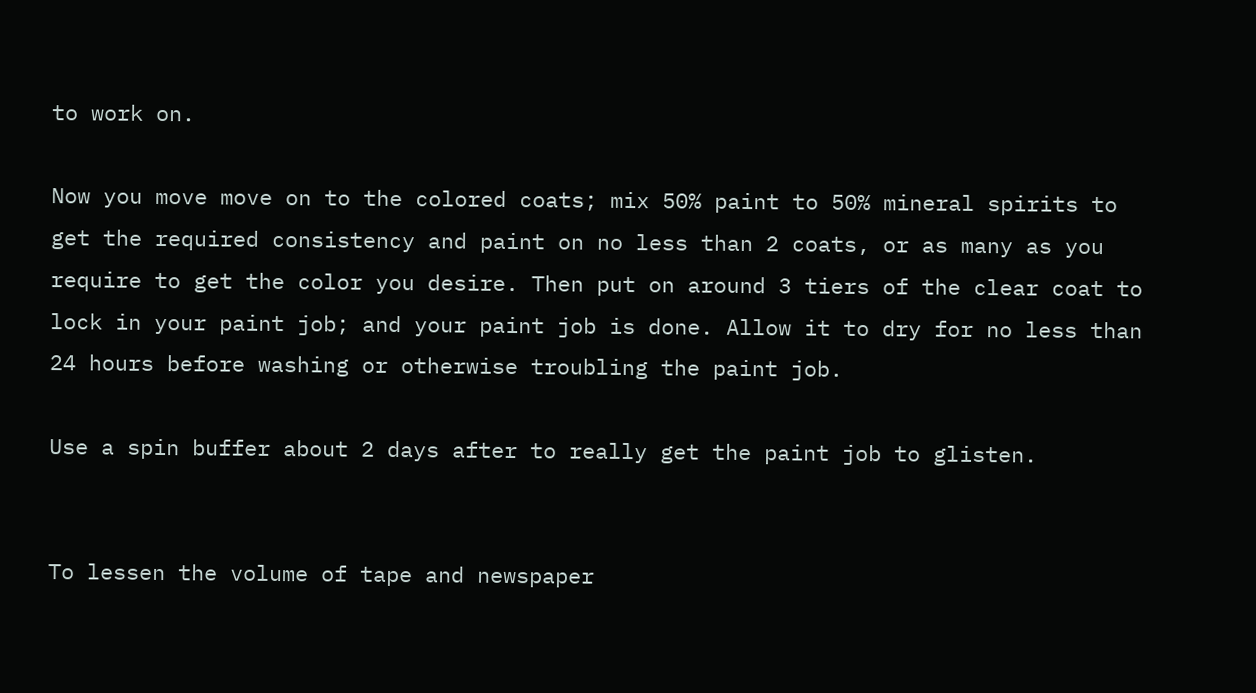to work on.

Now you move move on to the colored coats; mix 50% paint to 50% mineral spirits to get the required consistency and paint on no less than 2 coats, or as many as you require to get the color you desire. Then put on around 3 tiers of the clear coat to lock in your paint job; and your paint job is done. Allow it to dry for no less than 24 hours before washing or otherwise troubling the paint job.

Use a spin buffer about 2 days after to really get the paint job to glisten.


To lessen the volume of tape and newspaper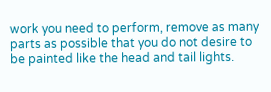work you need to perform, remove as many parts as possible that you do not desire to be painted like the head and tail lights.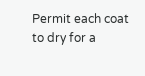Permit each coat to dry for a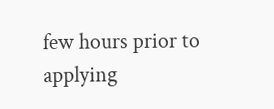few hours prior to applying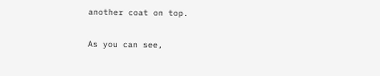another coat on top.

As you can see,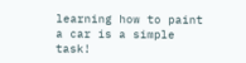learning how to paint a car is a simple task!